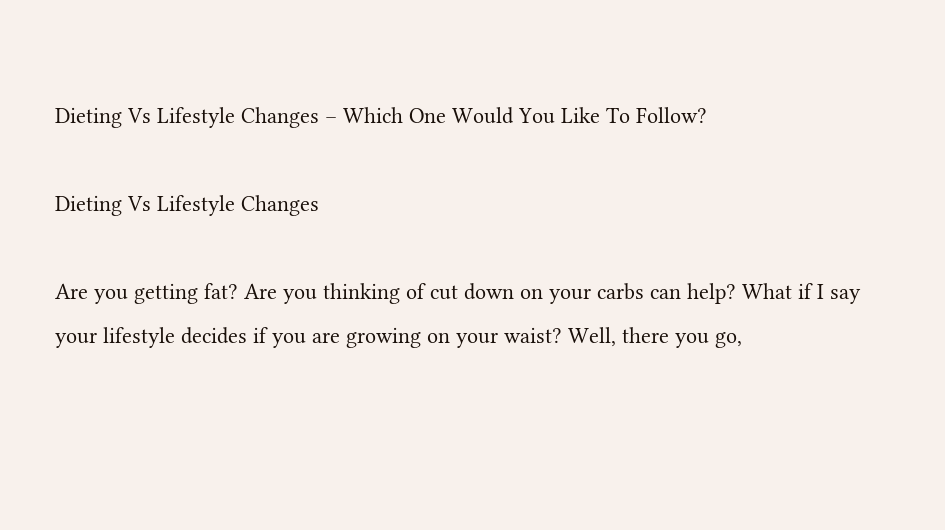Dieting Vs Lifestyle Changes – Which One Would You Like To Follow?

Dieting Vs Lifestyle Changes

Are you getting fat? Are you thinking of cut down on your carbs can help? What if I say your lifestyle decides if you are growing on your waist? Well, there you go,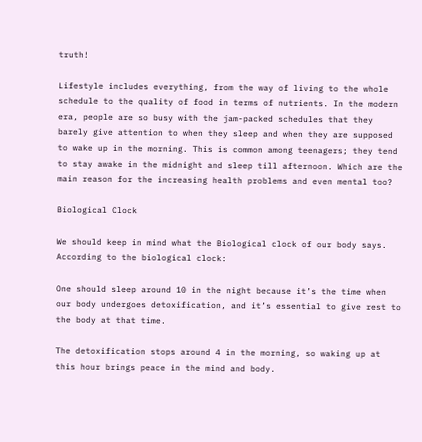truth!

Lifestyle includes everything, from the way of living to the whole schedule to the quality of food in terms of nutrients. In the modern era, people are so busy with the jam-packed schedules that they barely give attention to when they sleep and when they are supposed to wake up in the morning. This is common among teenagers; they tend to stay awake in the midnight and sleep till afternoon. Which are the main reason for the increasing health problems and even mental too?

Biological Clock

We should keep in mind what the Biological clock of our body says. According to the biological clock:

One should sleep around 10 in the night because it’s the time when our body undergoes detoxification, and it’s essential to give rest to the body at that time.

The detoxification stops around 4 in the morning, so waking up at this hour brings peace in the mind and body.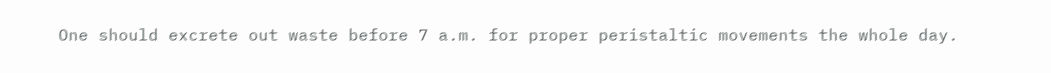One should excrete out waste before 7 a.m. for proper peristaltic movements the whole day.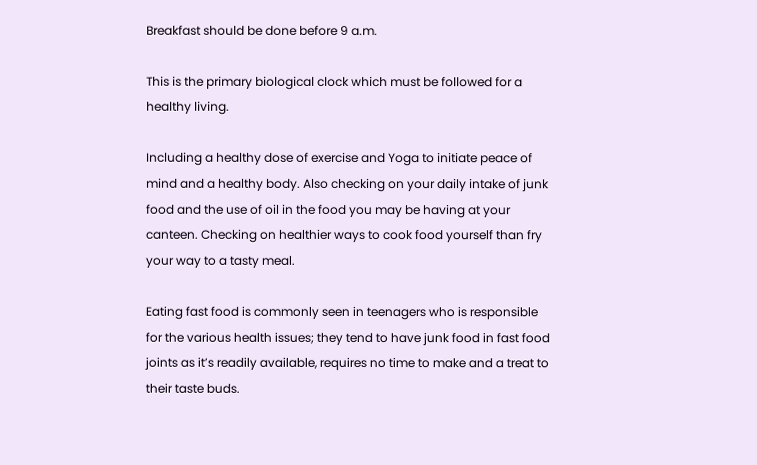Breakfast should be done before 9 a.m.

This is the primary biological clock which must be followed for a healthy living.

Including a healthy dose of exercise and Yoga to initiate peace of mind and a healthy body. Also checking on your daily intake of junk food and the use of oil in the food you may be having at your canteen. Checking on healthier ways to cook food yourself than fry your way to a tasty meal.

Eating fast food is commonly seen in teenagers who is responsible for the various health issues; they tend to have junk food in fast food joints as it’s readily available, requires no time to make and a treat to their taste buds.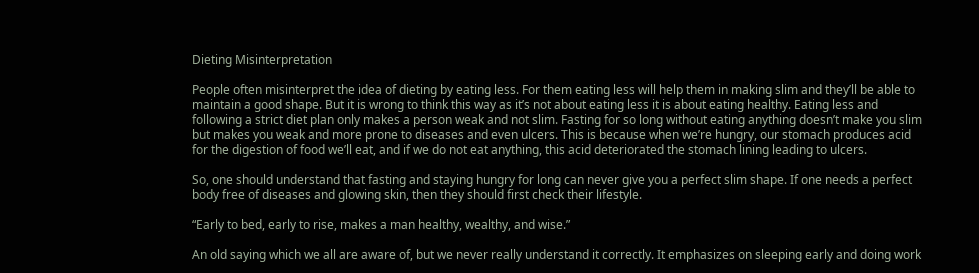Dieting Misinterpretation

People often misinterpret the idea of dieting by eating less. For them eating less will help them in making slim and they’ll be able to maintain a good shape. But it is wrong to think this way as it’s not about eating less it is about eating healthy. Eating less and following a strict diet plan only makes a person weak and not slim. Fasting for so long without eating anything doesn’t make you slim but makes you weak and more prone to diseases and even ulcers. This is because when we’re hungry, our stomach produces acid for the digestion of food we’ll eat, and if we do not eat anything, this acid deteriorated the stomach lining leading to ulcers.

So, one should understand that fasting and staying hungry for long can never give you a perfect slim shape. If one needs a perfect body free of diseases and glowing skin, then they should first check their lifestyle.

“Early to bed, early to rise, makes a man healthy, wealthy, and wise.”

An old saying which we all are aware of, but we never really understand it correctly. It emphasizes on sleeping early and doing work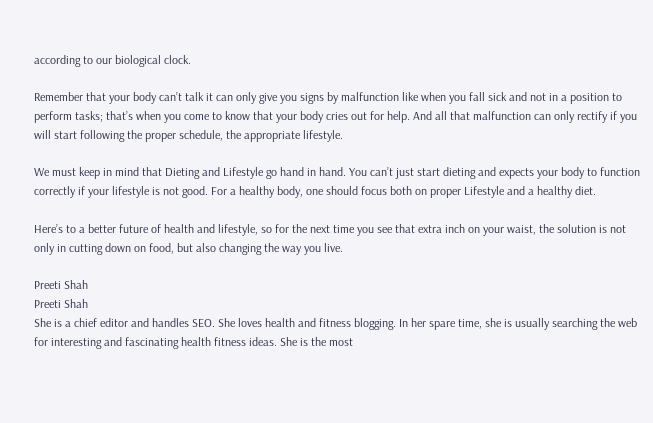according to our biological clock.

Remember that your body can’t talk it can only give you signs by malfunction like when you fall sick and not in a position to perform tasks; that’s when you come to know that your body cries out for help. And all that malfunction can only rectify if you will start following the proper schedule, the appropriate lifestyle.

We must keep in mind that Dieting and Lifestyle go hand in hand. You can’t just start dieting and expects your body to function correctly if your lifestyle is not good. For a healthy body, one should focus both on proper Lifestyle and a healthy diet.

Here’s to a better future of health and lifestyle, so for the next time you see that extra inch on your waist, the solution is not only in cutting down on food, but also changing the way you live.

Preeti Shah
Preeti Shah
She is a chief editor and handles SEO. She loves health and fitness blogging. In her spare time, she is usually searching the web for interesting and fascinating health fitness ideas. She is the most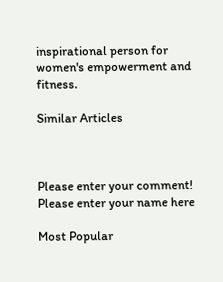inspirational person for women's empowerment and fitness.

Similar Articles



Please enter your comment!
Please enter your name here

Most Popular